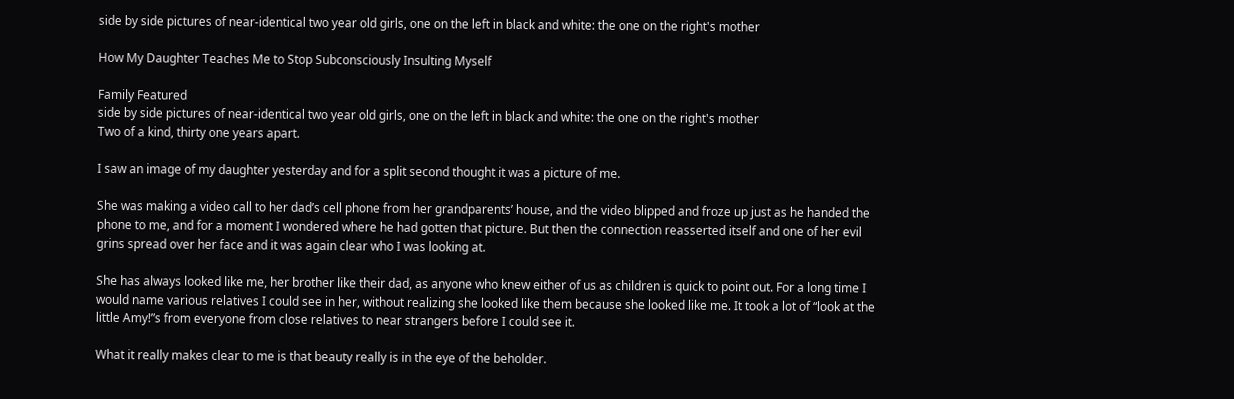side by side pictures of near-identical two year old girls, one on the left in black and white: the one on the right's mother

How My Daughter Teaches Me to Stop Subconsciously Insulting Myself

Family Featured
side by side pictures of near-identical two year old girls, one on the left in black and white: the one on the right's mother
Two of a kind, thirty one years apart.

I saw an image of my daughter yesterday and for a split second thought it was a picture of me.

She was making a video call to her dad’s cell phone from her grandparents’ house, and the video blipped and froze up just as he handed the phone to me, and for a moment I wondered where he had gotten that picture. But then the connection reasserted itself and one of her evil grins spread over her face and it was again clear who I was looking at.

She has always looked like me, her brother like their dad, as anyone who knew either of us as children is quick to point out. For a long time I would name various relatives I could see in her, without realizing she looked like them because she looked like me. It took a lot of “look at the little Amy!”s from everyone from close relatives to near strangers before I could see it.

What it really makes clear to me is that beauty really is in the eye of the beholder.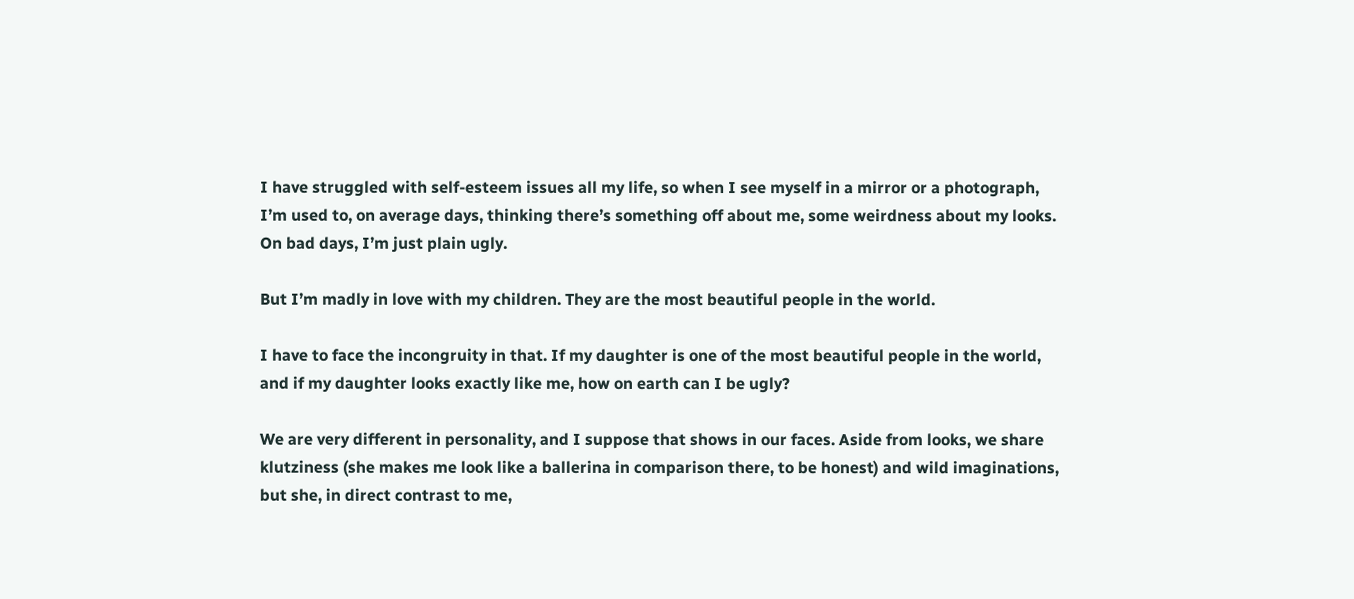I have struggled with self-esteem issues all my life, so when I see myself in a mirror or a photograph, I’m used to, on average days, thinking there’s something off about me, some weirdness about my looks. On bad days, I’m just plain ugly.

But I’m madly in love with my children. They are the most beautiful people in the world.

I have to face the incongruity in that. If my daughter is one of the most beautiful people in the world, and if my daughter looks exactly like me, how on earth can I be ugly?

We are very different in personality, and I suppose that shows in our faces. Aside from looks, we share klutziness (she makes me look like a ballerina in comparison there, to be honest) and wild imaginations, but she, in direct contrast to me,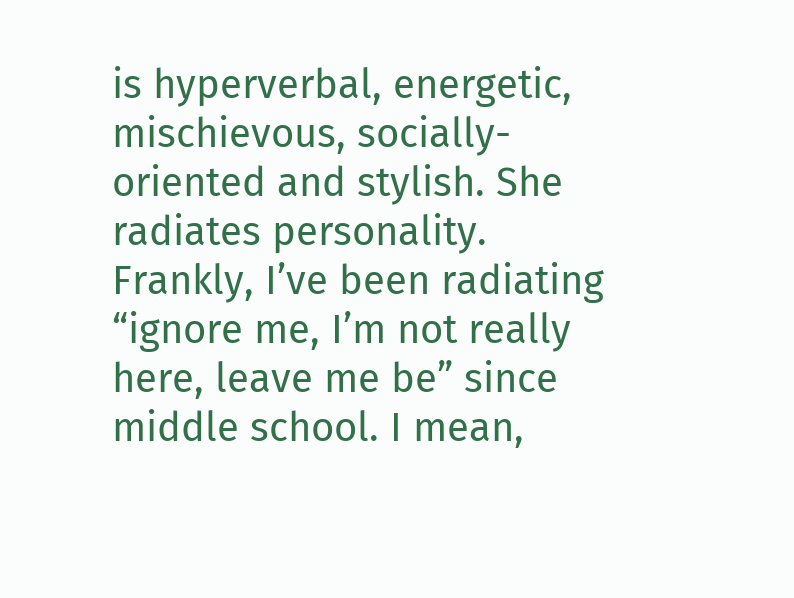is hyperverbal, energetic, mischievous, socially-oriented and stylish. She radiates personality. Frankly, I’ve been radiating “ignore me, I’m not really here, leave me be” since middle school. I mean,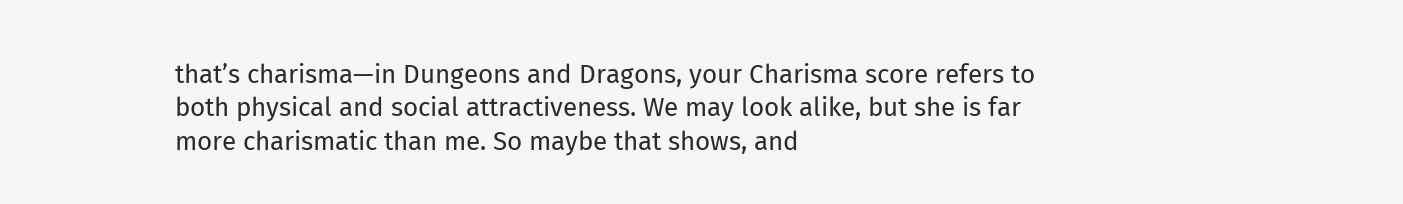that’s charisma—in Dungeons and Dragons, your Charisma score refers to both physical and social attractiveness. We may look alike, but she is far more charismatic than me. So maybe that shows, and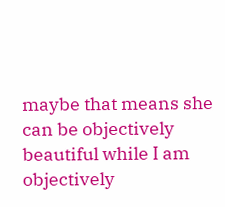maybe that means she can be objectively beautiful while I am objectively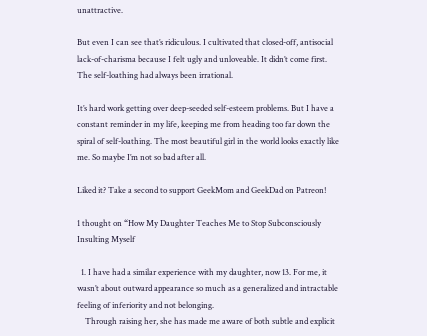unattractive.

But even I can see that’s ridiculous. I cultivated that closed-off, antisocial lack-of-charisma because I felt ugly and unloveable. It didn’t come first. The self-loathing had always been irrational.

It’s hard work getting over deep-seeded self-esteem problems. But I have a constant reminder in my life, keeping me from heading too far down the spiral of self-loathing. The most beautiful girl in the world looks exactly like me. So maybe I’m not so bad after all.

Liked it? Take a second to support GeekMom and GeekDad on Patreon!

1 thought on “How My Daughter Teaches Me to Stop Subconsciously Insulting Myself

  1. I have had a similar experience with my daughter, now 13. For me, it wasn’t about outward appearance so much as a generalized and intractable feeling of inferiority and not belonging.
    Through raising her, she has made me aware of both subtle and explicit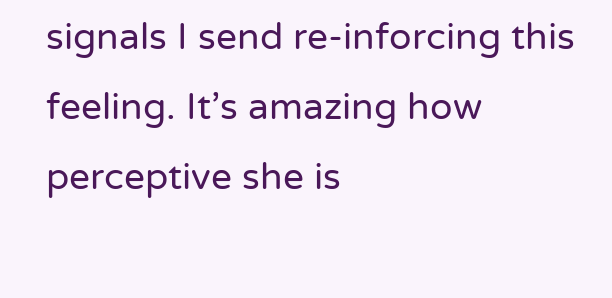signals I send re-inforcing this feeling. It’s amazing how perceptive she is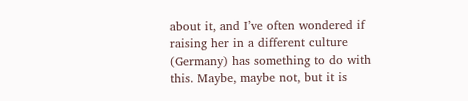about it, and I’ve often wondered if raising her in a different culture (Germany) has something to do with this. Maybe, maybe not, but it is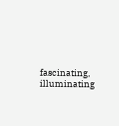fascinating, illuminating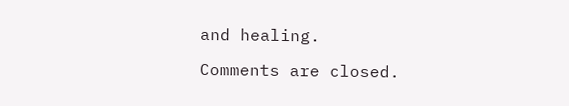and healing.

Comments are closed.